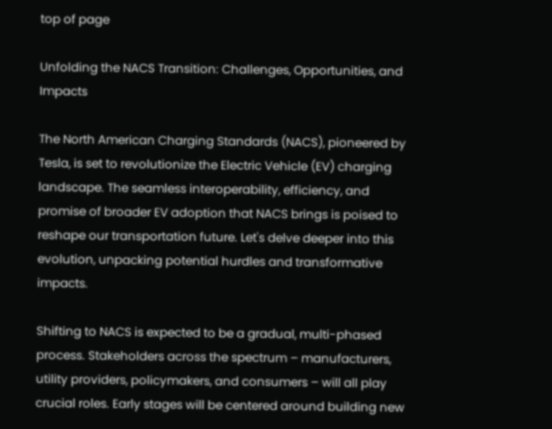top of page

Unfolding the NACS Transition: Challenges, Opportunities, and Impacts

The North American Charging Standards (NACS), pioneered by Tesla, is set to revolutionize the Electric Vehicle (EV) charging landscape. The seamless interoperability, efficiency, and promise of broader EV adoption that NACS brings is poised to reshape our transportation future. Let's delve deeper into this evolution, unpacking potential hurdles and transformative impacts.

Shifting to NACS is expected to be a gradual, multi-phased process. Stakeholders across the spectrum – manufacturers, utility providers, policymakers, and consumers – will all play crucial roles. Early stages will be centered around building new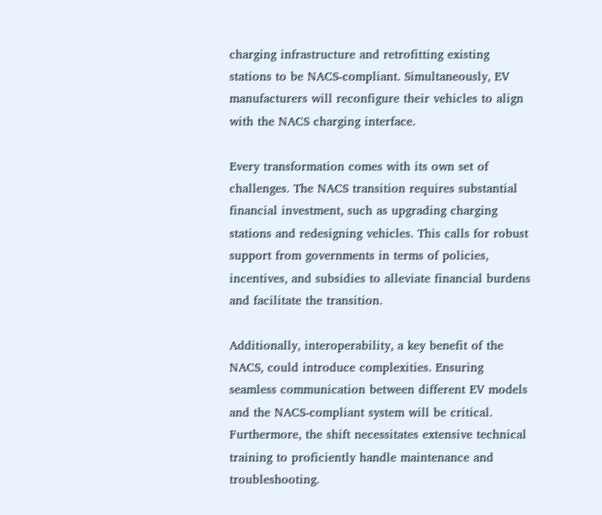charging infrastructure and retrofitting existing stations to be NACS-compliant. Simultaneously, EV manufacturers will reconfigure their vehicles to align with the NACS charging interface.

Every transformation comes with its own set of challenges. The NACS transition requires substantial financial investment, such as upgrading charging stations and redesigning vehicles. This calls for robust support from governments in terms of policies, incentives, and subsidies to alleviate financial burdens and facilitate the transition.

Additionally, interoperability, a key benefit of the NACS, could introduce complexities. Ensuring seamless communication between different EV models and the NACS-compliant system will be critical. Furthermore, the shift necessitates extensive technical training to proficiently handle maintenance and troubleshooting.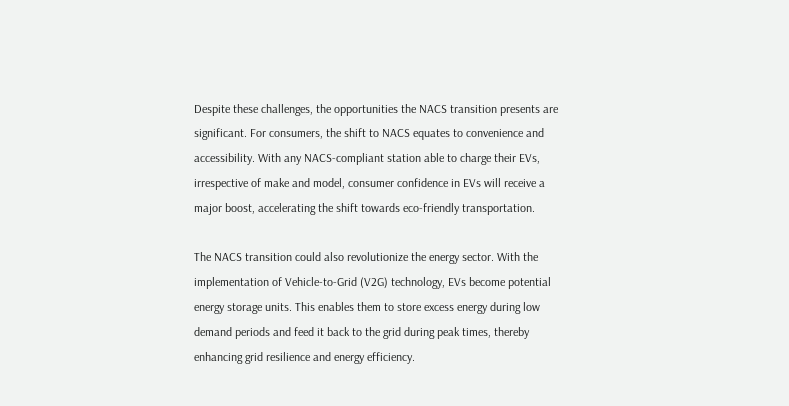Despite these challenges, the opportunities the NACS transition presents are significant. For consumers, the shift to NACS equates to convenience and accessibility. With any NACS-compliant station able to charge their EVs, irrespective of make and model, consumer confidence in EVs will receive a major boost, accelerating the shift towards eco-friendly transportation.

The NACS transition could also revolutionize the energy sector. With the implementation of Vehicle-to-Grid (V2G) technology, EVs become potential energy storage units. This enables them to store excess energy during low demand periods and feed it back to the grid during peak times, thereby enhancing grid resilience and energy efficiency.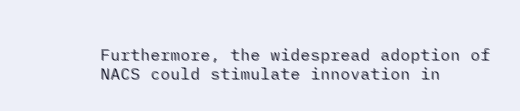Furthermore, the widespread adoption of NACS could stimulate innovation in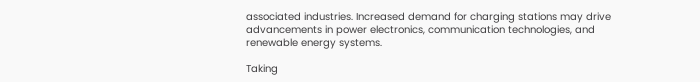associated industries. Increased demand for charging stations may drive advancements in power electronics, communication technologies, and renewable energy systems.

Taking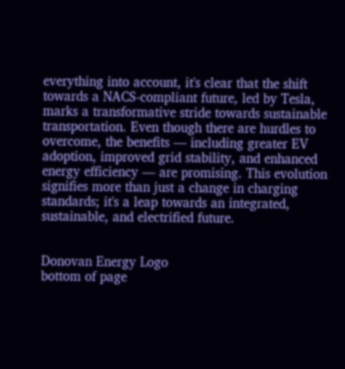everything into account, it's clear that the shift towards a NACS-compliant future, led by Tesla, marks a transformative stride towards sustainable transportation. Even though there are hurdles to overcome, the benefits — including greater EV adoption, improved grid stability, and enhanced energy efficiency — are promising. This evolution signifies more than just a change in charging standards; it's a leap towards an integrated, sustainable, and electrified future.


Donovan Energy Logo
bottom of page